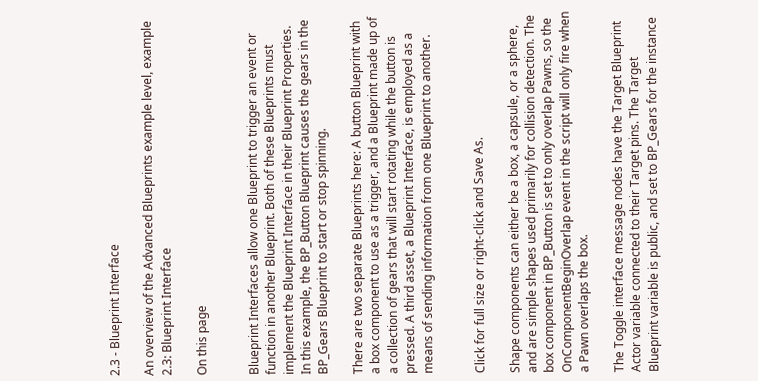2.3 - Blueprint Interface

An overview of the Advanced Blueprints example level, example 2.3: Blueprint Interface

On this page


Blueprint Interfaces allow one Blueprint to trigger an event or function in another Blueprint. Both of these Blueprints must implement the Blueprint Interface in their Blueprint Properties. In this example, the BP_Button Blueprint causes the gears in the BP_Gears Blueprint to start or stop spinning.

There are two separate Blueprints here: A button Blueprint with a box component to use as a trigger, and a Blueprint made up of a collection of gears that will start rotating while the button is pressed. A third asset, a Blueprint Interface, is employed as a means of sending information from one Blueprint to another.


Click for full size or right-click and Save As.

Shape components can either be a box, a capsule, or a sphere, and are simple shapes used primarily for collision detection. The box component in BP_Button is set to only overlap Pawns, so the OnComponentBeginOverlap event in the script will only fire when a Pawn overlaps the box.

The Toggle interface message nodes have the Target Blueprint Actor variable connected to their Target pins. The Target Blueprint variable is public, and set to BP_Gears for the instance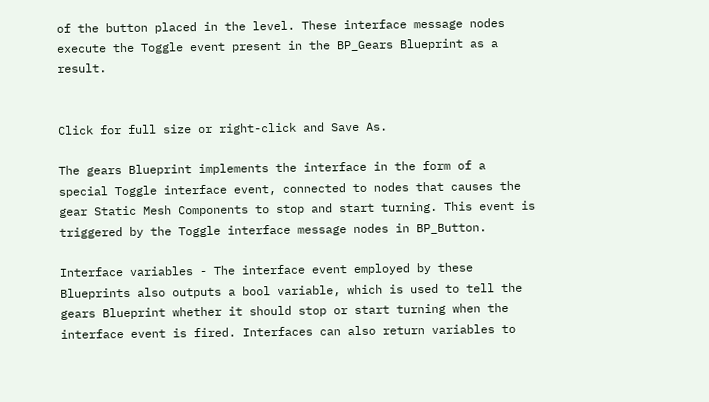of the button placed in the level. These interface message nodes execute the Toggle event present in the BP_Gears Blueprint as a result.


Click for full size or right-click and Save As.

The gears Blueprint implements the interface in the form of a special Toggle interface event, connected to nodes that causes the gear Static Mesh Components to stop and start turning. This event is triggered by the Toggle interface message nodes in BP_Button.

Interface variables - The interface event employed by these Blueprints also outputs a bool variable, which is used to tell the gears Blueprint whether it should stop or start turning when the interface event is fired. Interfaces can also return variables to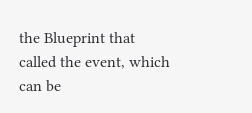the Blueprint that called the event, which can be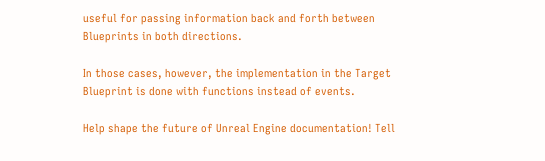useful for passing information back and forth between Blueprints in both directions.

In those cases, however, the implementation in the Target Blueprint is done with functions instead of events.

Help shape the future of Unreal Engine documentation! Tell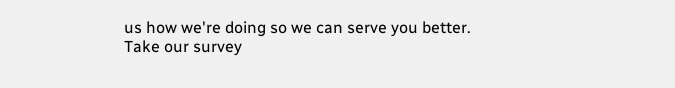us how we're doing so we can serve you better.
Take our survey